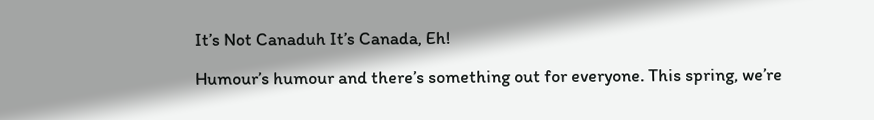It’s Not Canaduh It’s Canada, Eh!

Humour’s humour and there’s something out for everyone. This spring, we’re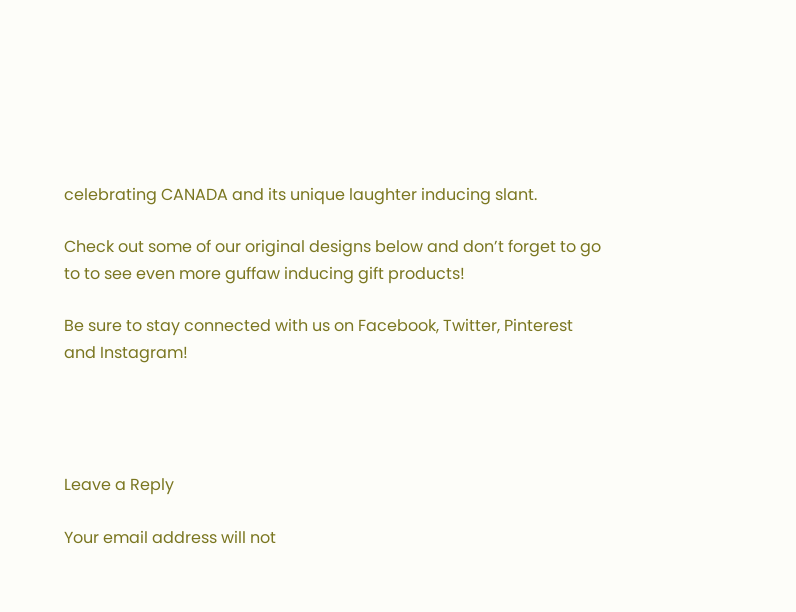celebrating CANADA and its unique laughter inducing slant.

Check out some of our original designs below and don’t forget to go to to see even more guffaw inducing gift products!

Be sure to stay connected with us on Facebook, Twitter, Pinterest and Instagram!




Leave a Reply

Your email address will not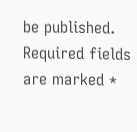be published. Required fields are marked *